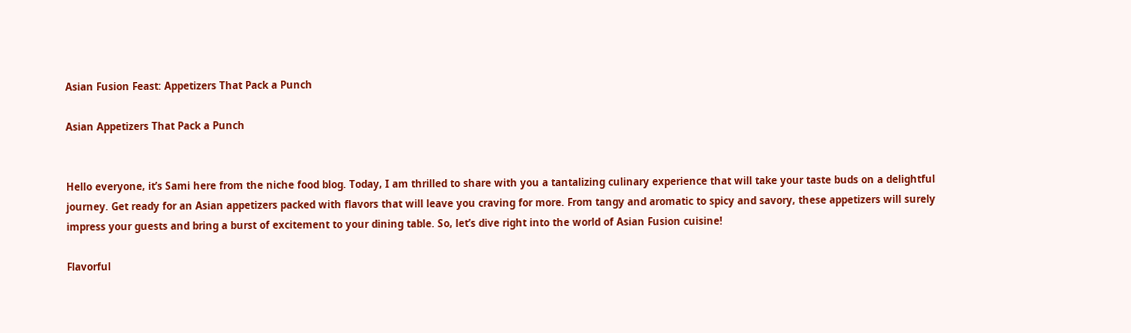Asian Fusion Feast: Appetizers That Pack a Punch

Asian Appetizers That Pack a Punch


Hello everyone, it’s Sami here from the niche food blog. Today, I am thrilled to share with you a tantalizing culinary experience that will take your taste buds on a delightful journey. Get ready for an Asian appetizers packed with flavors that will leave you craving for more. From tangy and aromatic to spicy and savory, these appetizers will surely impress your guests and bring a burst of excitement to your dining table. So, let’s dive right into the world of Asian Fusion cuisine!

Flavorful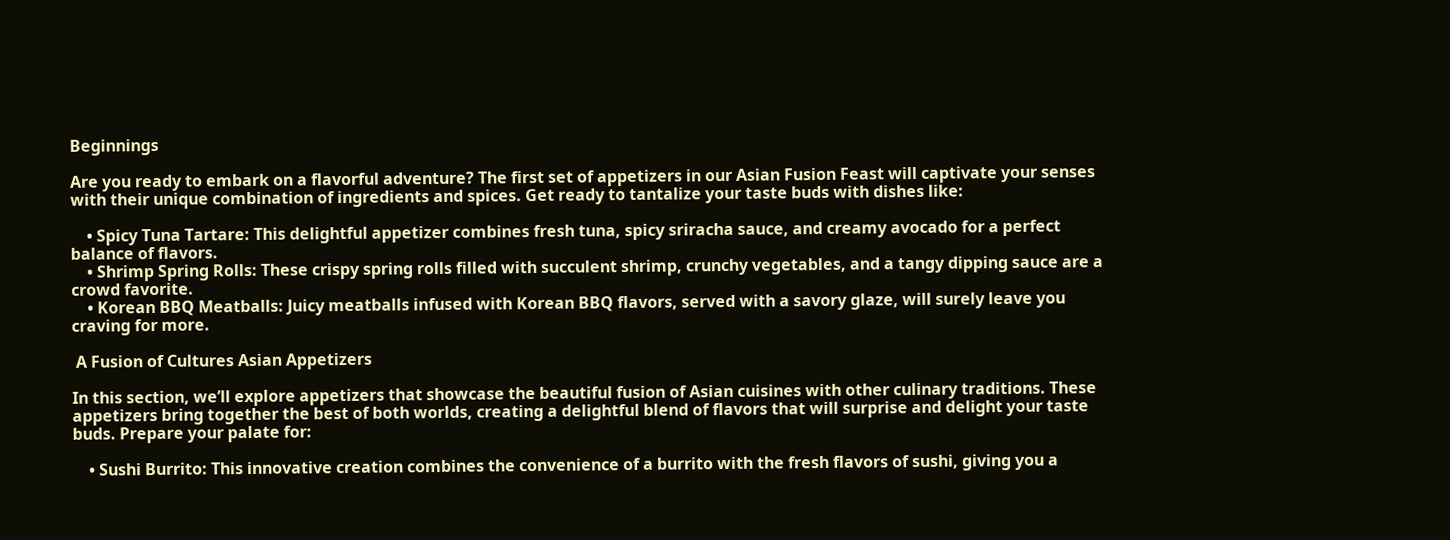Beginnings

Are you ready to embark on a flavorful adventure? The first set of appetizers in our Asian Fusion Feast will captivate your senses with their unique combination of ingredients and spices. Get ready to tantalize your taste buds with dishes like:

    • Spicy Tuna Tartare: This delightful appetizer combines fresh tuna, spicy sriracha sauce, and creamy avocado for a perfect balance of flavors.
    • Shrimp Spring Rolls: These crispy spring rolls filled with succulent shrimp, crunchy vegetables, and a tangy dipping sauce are a crowd favorite.
    • Korean BBQ Meatballs: Juicy meatballs infused with Korean BBQ flavors, served with a savory glaze, will surely leave you craving for more.

 A Fusion of Cultures Asian Appetizers

In this section, we’ll explore appetizers that showcase the beautiful fusion of Asian cuisines with other culinary traditions. These appetizers bring together the best of both worlds, creating a delightful blend of flavors that will surprise and delight your taste buds. Prepare your palate for:

    • Sushi Burrito: This innovative creation combines the convenience of a burrito with the fresh flavors of sushi, giving you a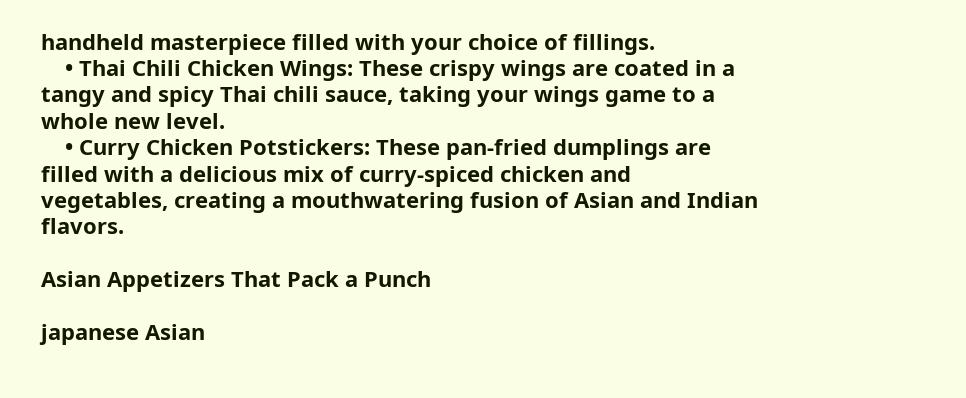handheld masterpiece filled with your choice of fillings.
    • Thai Chili Chicken Wings: These crispy wings are coated in a tangy and spicy Thai chili sauce, taking your wings game to a whole new level.
    • Curry Chicken Potstickers: These pan-fried dumplings are filled with a delicious mix of curry-spiced chicken and vegetables, creating a mouthwatering fusion of Asian and Indian flavors.

Asian Appetizers That Pack a Punch

japanese Asian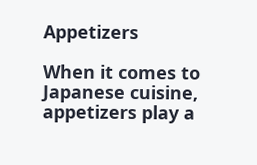Appetizers

When it comes to Japanese cuisine, appetizers play a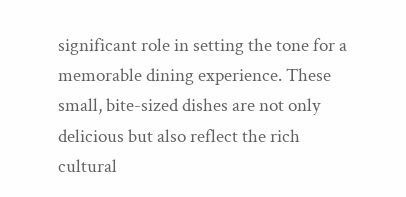significant role in setting the tone for a memorable dining experience. These small, bite-sized dishes are not only delicious but also reflect the rich cultural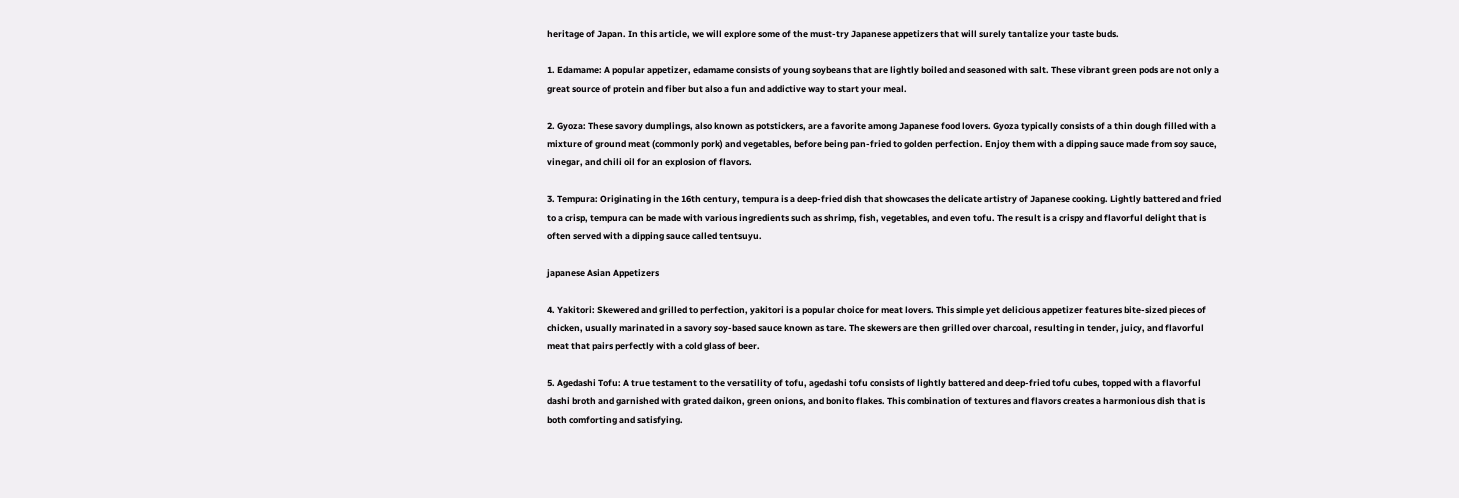heritage of Japan. In this article, we will explore some of the must-try Japanese appetizers that will surely tantalize your taste buds.

1. Edamame: A popular appetizer, edamame consists of young soybeans that are lightly boiled and seasoned with salt. These vibrant green pods are not only a great source of protein and fiber but also a fun and addictive way to start your meal.

2. Gyoza: These savory dumplings, also known as potstickers, are a favorite among Japanese food lovers. Gyoza typically consists of a thin dough filled with a mixture of ground meat (commonly pork) and vegetables, before being pan-fried to golden perfection. Enjoy them with a dipping sauce made from soy sauce, vinegar, and chili oil for an explosion of flavors.

3. Tempura: Originating in the 16th century, tempura is a deep-fried dish that showcases the delicate artistry of Japanese cooking. Lightly battered and fried to a crisp, tempura can be made with various ingredients such as shrimp, fish, vegetables, and even tofu. The result is a crispy and flavorful delight that is often served with a dipping sauce called tentsuyu.

japanese Asian Appetizers

4. Yakitori: Skewered and grilled to perfection, yakitori is a popular choice for meat lovers. This simple yet delicious appetizer features bite-sized pieces of chicken, usually marinated in a savory soy-based sauce known as tare. The skewers are then grilled over charcoal, resulting in tender, juicy, and flavorful meat that pairs perfectly with a cold glass of beer.

5. Agedashi Tofu: A true testament to the versatility of tofu, agedashi tofu consists of lightly battered and deep-fried tofu cubes, topped with a flavorful dashi broth and garnished with grated daikon, green onions, and bonito flakes. This combination of textures and flavors creates a harmonious dish that is both comforting and satisfying.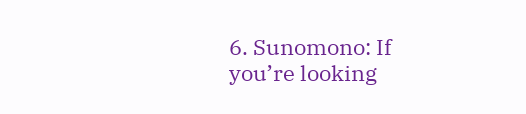6. Sunomono: If you’re looking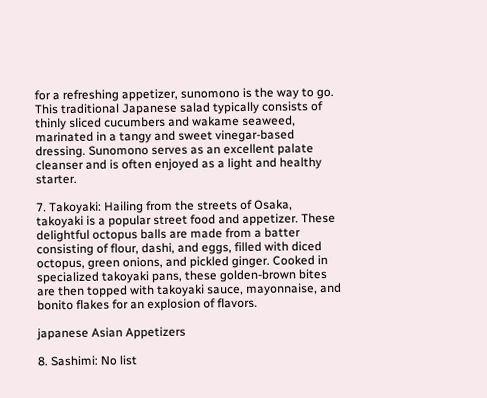for a refreshing appetizer, sunomono is the way to go. This traditional Japanese salad typically consists of thinly sliced cucumbers and wakame seaweed, marinated in a tangy and sweet vinegar-based dressing. Sunomono serves as an excellent palate cleanser and is often enjoyed as a light and healthy starter.

7. Takoyaki: Hailing from the streets of Osaka, takoyaki is a popular street food and appetizer. These delightful octopus balls are made from a batter consisting of flour, dashi, and eggs, filled with diced octopus, green onions, and pickled ginger. Cooked in specialized takoyaki pans, these golden-brown bites are then topped with takoyaki sauce, mayonnaise, and bonito flakes for an explosion of flavors.

japanese Asian Appetizers

8. Sashimi: No list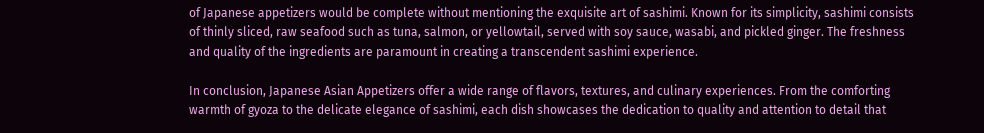of Japanese appetizers would be complete without mentioning the exquisite art of sashimi. Known for its simplicity, sashimi consists of thinly sliced, raw seafood such as tuna, salmon, or yellowtail, served with soy sauce, wasabi, and pickled ginger. The freshness and quality of the ingredients are paramount in creating a transcendent sashimi experience.

In conclusion, Japanese Asian Appetizers offer a wide range of flavors, textures, and culinary experiences. From the comforting warmth of gyoza to the delicate elegance of sashimi, each dish showcases the dedication to quality and attention to detail that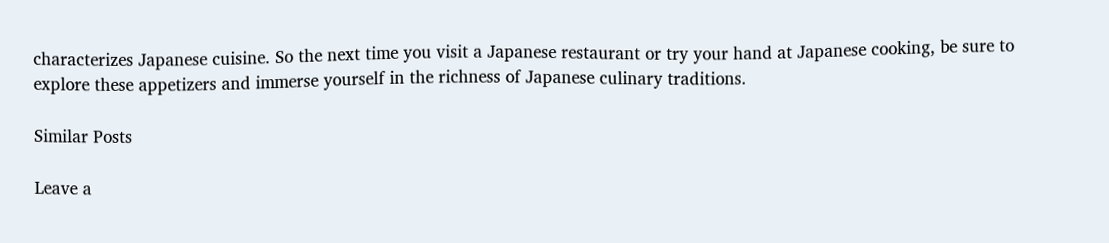characterizes Japanese cuisine. So the next time you visit a Japanese restaurant or try your hand at Japanese cooking, be sure to explore these appetizers and immerse yourself in the richness of Japanese culinary traditions.

Similar Posts

Leave a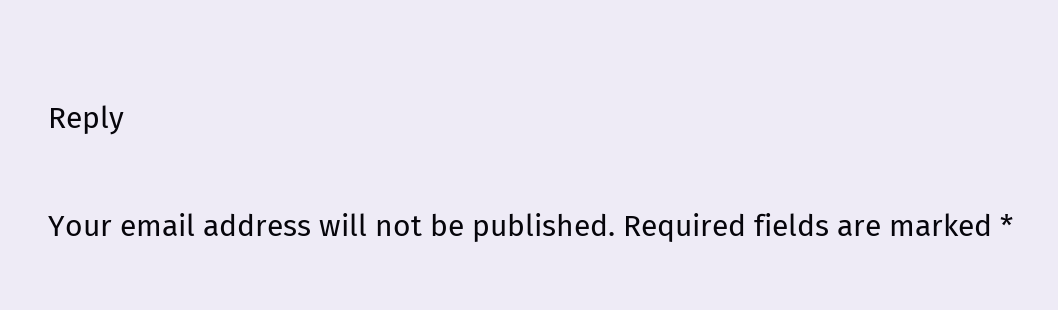Reply

Your email address will not be published. Required fields are marked *